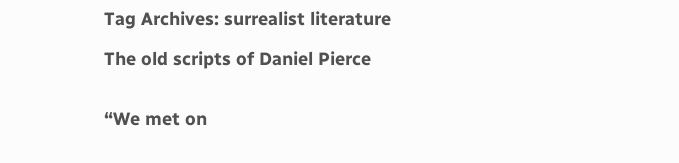Tag Archives: surrealist literature

The old scripts of Daniel Pierce


“We met on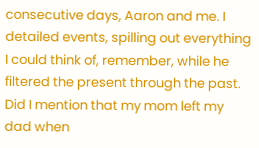consecutive days, Aaron and me. I detailed events, spilling out everything I could think of, remember, while he filtered the present through the past. Did I mention that my mom left my dad when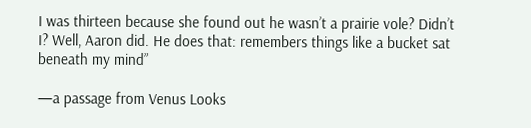I was thirteen because she found out he wasn’t a prairie vole? Didn’t I? Well, Aaron did. He does that: remembers things like a bucket sat beneath my mind”

—a passage from Venus Looks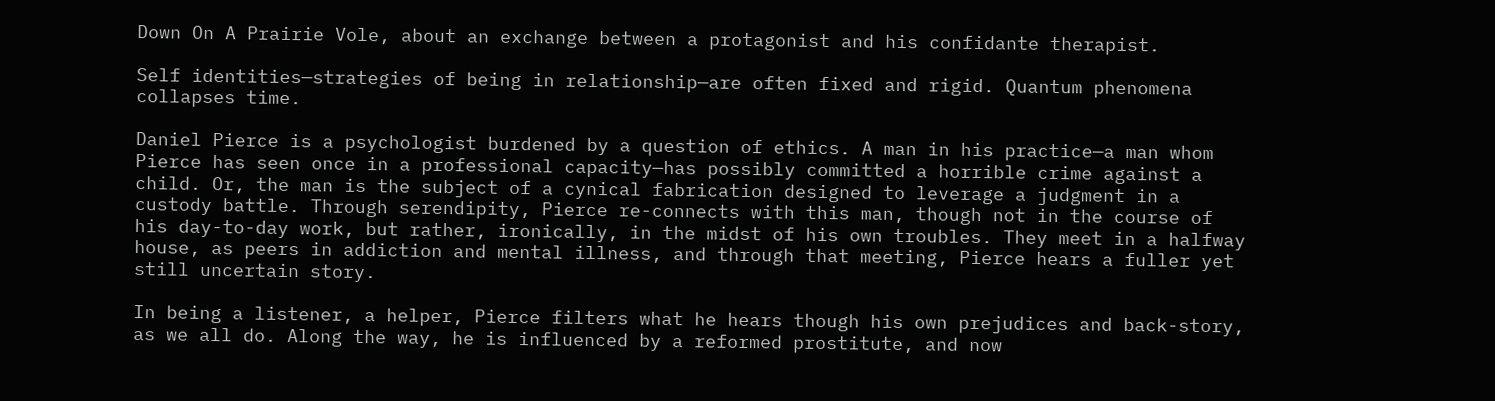Down On A Prairie Vole, about an exchange between a protagonist and his confidante therapist.

Self identities—strategies of being in relationship—are often fixed and rigid. Quantum phenomena collapses time.

Daniel Pierce is a psychologist burdened by a question of ethics. A man in his practice—a man whom Pierce has seen once in a professional capacity—has possibly committed a horrible crime against a child. Or, the man is the subject of a cynical fabrication designed to leverage a judgment in a custody battle. Through serendipity, Pierce re-connects with this man, though not in the course of his day-to-day work, but rather, ironically, in the midst of his own troubles. They meet in a halfway house, as peers in addiction and mental illness, and through that meeting, Pierce hears a fuller yet still uncertain story.

In being a listener, a helper, Pierce filters what he hears though his own prejudices and back-story, as we all do. Along the way, he is influenced by a reformed prostitute, and now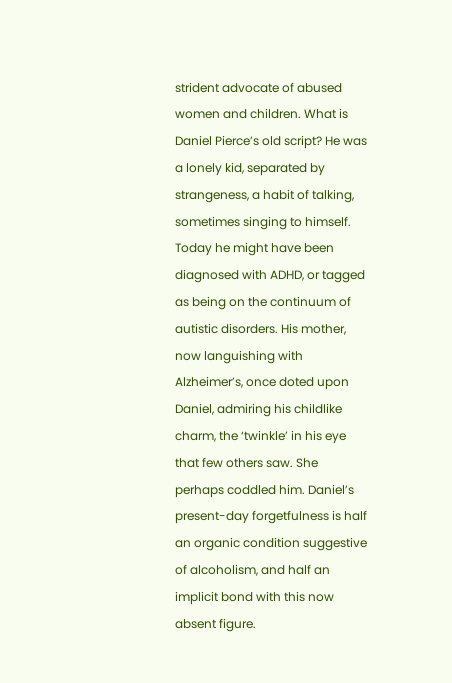strident advocate of abused women and children. What is Daniel Pierce’s old script? He was a lonely kid, separated by strangeness, a habit of talking, sometimes singing to himself. Today he might have been diagnosed with ADHD, or tagged as being on the continuum of autistic disorders. His mother, now languishing with Alzheimer’s, once doted upon Daniel, admiring his childlike charm, the ‘twinkle’ in his eye that few others saw. She perhaps coddled him. Daniel’s present-day forgetfulness is half an organic condition suggestive of alcoholism, and half an implicit bond with this now absent figure.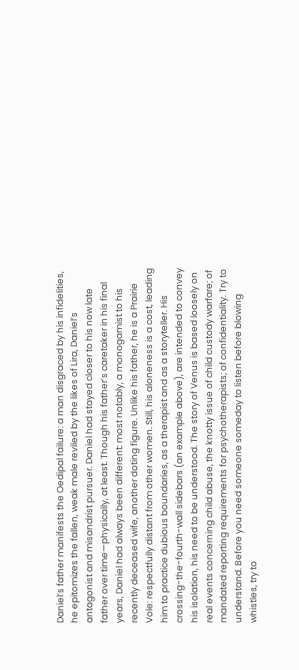Daniel’s father manifests the Oedipal failure: a man disgraced by his infidelities, he epitomizes the fallen, weak male reviled by the likes of Lira, Daniel’s antagonist and misandrist pursuer. Daniel had stayed closer to his now late father over time—physically, at least. Though his father’s caretaker in his final years, Daniel had always been different: most notably, a monogamist to his recently deceased wife, another doting figure. Unlike his father, he is a Prairie Vole: respectfully distant from other women. Still, his aloneness is a cost, leading him to practice dubious boundaries, as a therapist and as a storyteller. His crossing-the-fourth-wall sidebars (an example above), are intended to convey his isolation, his need to be understood. The story of Venus is based loosely on real events concerning child abuse, the knotty issue of child custody warfare; of mandated reporting requirements for psychotherapists; of confidentiality. Try to understand. Before you need someone someday to listen before blowing whistles, try to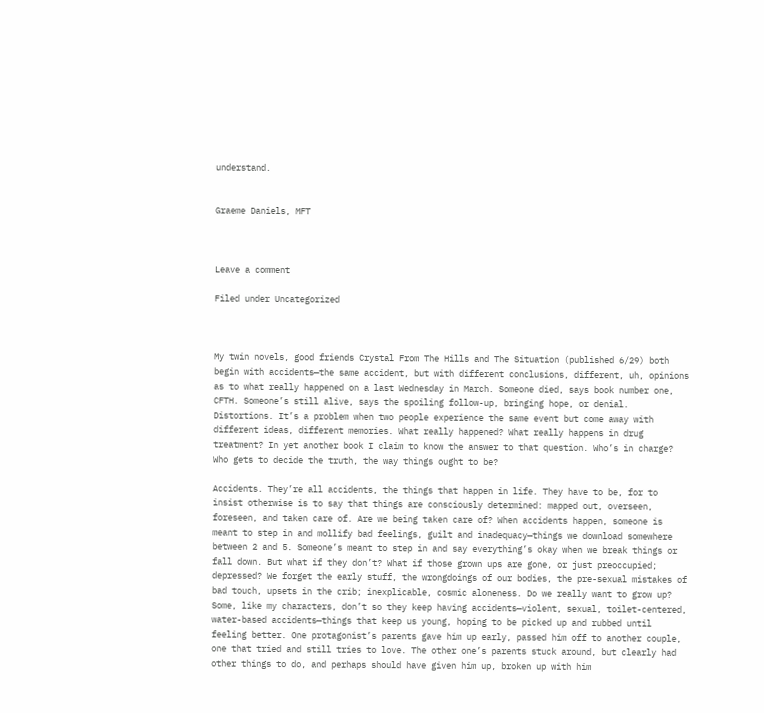understand.


Graeme Daniels, MFT



Leave a comment

Filed under Uncategorized



My twin novels, good friends Crystal From The Hills and The Situation (published 6/29) both begin with accidents—the same accident, but with different conclusions, different, uh, opinions as to what really happened on a last Wednesday in March. Someone died, says book number one, CFTH. Someone’s still alive, says the spoiling follow-up, bringing hope, or denial. Distortions. It’s a problem when two people experience the same event but come away with different ideas, different memories. What really happened? What really happens in drug treatment? In yet another book I claim to know the answer to that question. Who’s in charge? Who gets to decide the truth, the way things ought to be?

Accidents. They’re all accidents, the things that happen in life. They have to be, for to insist otherwise is to say that things are consciously determined: mapped out, overseen, foreseen, and taken care of. Are we being taken care of? When accidents happen, someone is meant to step in and mollify bad feelings, guilt and inadequacy—things we download somewhere between 2 and 5. Someone’s meant to step in and say everything’s okay when we break things or fall down. But what if they don’t? What if those grown ups are gone, or just preoccupied; depressed? We forget the early stuff, the wrongdoings of our bodies, the pre-sexual mistakes of bad touch, upsets in the crib; inexplicable, cosmic aloneness. Do we really want to grow up? Some, like my characters, don’t so they keep having accidents—violent, sexual, toilet-centered, water-based accidents—things that keep us young, hoping to be picked up and rubbed until feeling better. One protagonist’s parents gave him up early, passed him off to another couple, one that tried and still tries to love. The other one’s parents stuck around, but clearly had other things to do, and perhaps should have given him up, broken up with him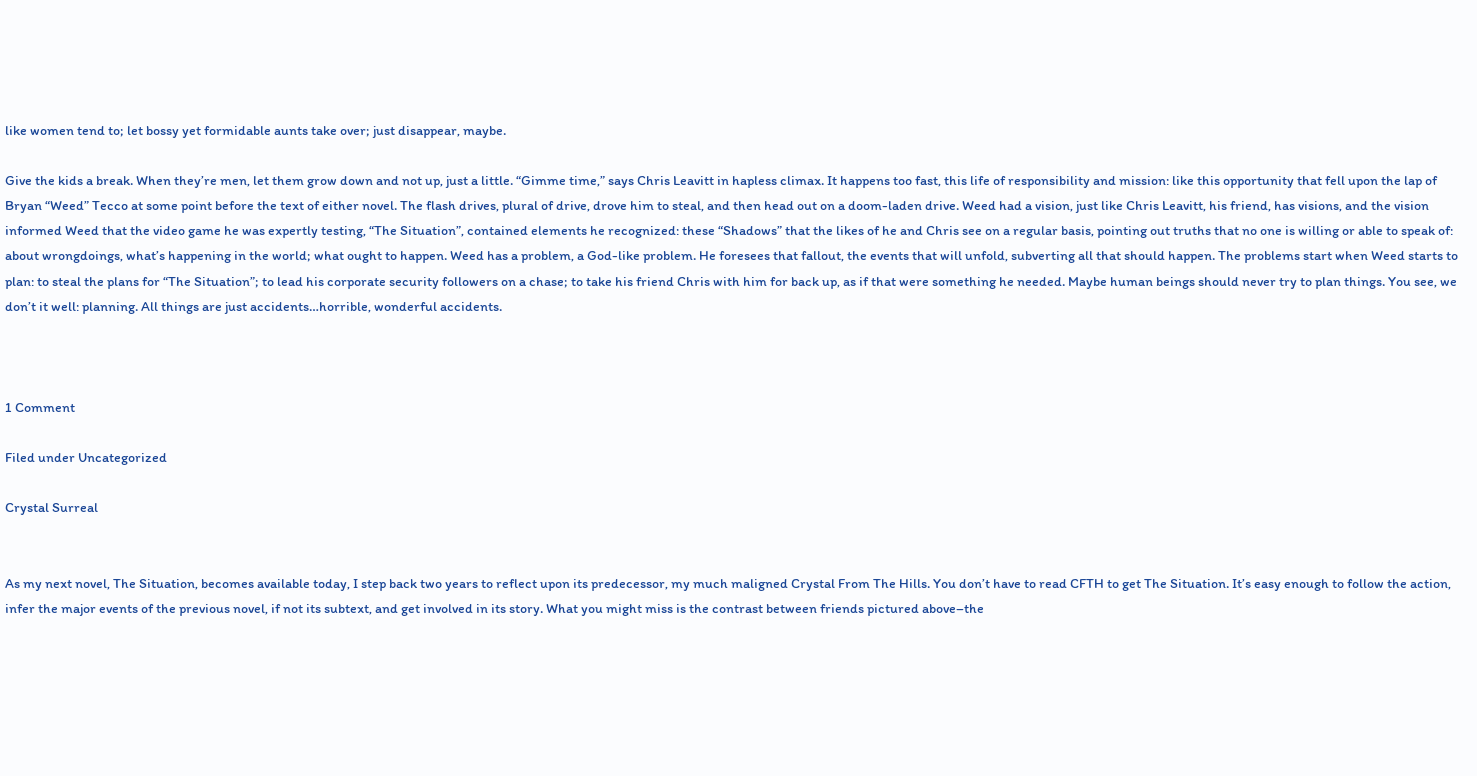like women tend to; let bossy yet formidable aunts take over; just disappear, maybe.

Give the kids a break. When they’re men, let them grow down and not up, just a little. “Gimme time,” says Chris Leavitt in hapless climax. It happens too fast, this life of responsibility and mission: like this opportunity that fell upon the lap of Bryan “Weed” Tecco at some point before the text of either novel. The flash drives, plural of drive, drove him to steal, and then head out on a doom-laden drive. Weed had a vision, just like Chris Leavitt, his friend, has visions, and the vision informed Weed that the video game he was expertly testing, “The Situation”, contained elements he recognized: these “Shadows” that the likes of he and Chris see on a regular basis, pointing out truths that no one is willing or able to speak of: about wrongdoings, what’s happening in the world; what ought to happen. Weed has a problem, a God-like problem. He foresees that fallout, the events that will unfold, subverting all that should happen. The problems start when Weed starts to plan: to steal the plans for “The Situation”; to lead his corporate security followers on a chase; to take his friend Chris with him for back up, as if that were something he needed. Maybe human beings should never try to plan things. You see, we don’t it well: planning. All things are just accidents…horrible, wonderful accidents.



1 Comment

Filed under Uncategorized

Crystal Surreal


As my next novel, The Situation, becomes available today, I step back two years to reflect upon its predecessor, my much maligned Crystal From The Hills. You don’t have to read CFTH to get The Situation. It’s easy enough to follow the action, infer the major events of the previous novel, if not its subtext, and get involved in its story. What you might miss is the contrast between friends pictured above–the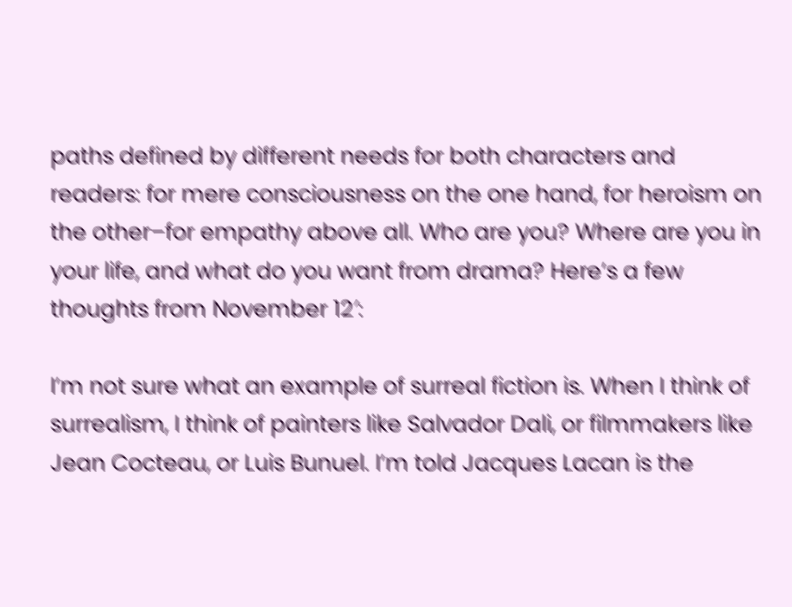paths defined by different needs for both characters and readers: for mere consciousness on the one hand, for heroism on the other–for empathy above all. Who are you? Where are you in your life, and what do you want from drama? Here’s a few thoughts from November 12′:

I’m not sure what an example of surreal fiction is. When I think of surrealism, I think of painters like Salvador Dali, or filmmakers like Jean Cocteau, or Luis Bunuel. I’m told Jacques Lacan is the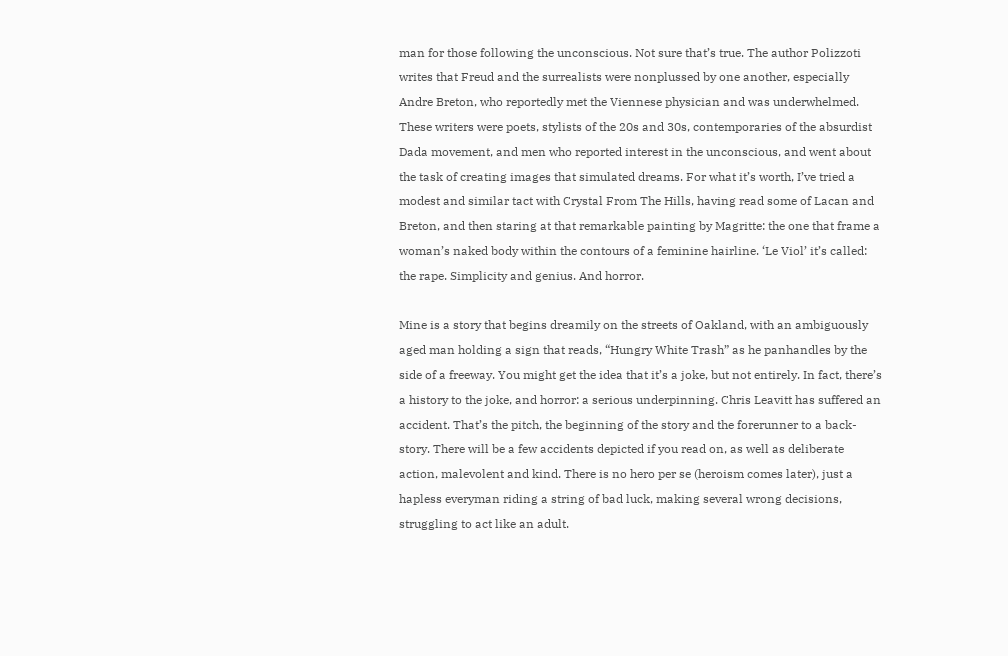man for those following the unconscious. Not sure that’s true. The author Polizzoti writes that Freud and the surrealists were nonplussed by one another, especially Andre Breton, who reportedly met the Viennese physician and was underwhelmed. These writers were poets, stylists of the 20s and 30s, contemporaries of the absurdist Dada movement, and men who reported interest in the unconscious, and went about the task of creating images that simulated dreams. For what it’s worth, I’ve tried a modest and similar tact with Crystal From The Hills, having read some of Lacan and Breton, and then staring at that remarkable painting by Magritte: the one that frame a woman’s naked body within the contours of a feminine hairline. ‘Le Viol’ it’s called: the rape. Simplicity and genius. And horror.

Mine is a story that begins dreamily on the streets of Oakland, with an ambiguously aged man holding a sign that reads, “Hungry White Trash” as he panhandles by the side of a freeway. You might get the idea that it’s a joke, but not entirely. In fact, there’s a history to the joke, and horror: a serious underpinning. Chris Leavitt has suffered an accident. That’s the pitch, the beginning of the story and the forerunner to a back-story. There will be a few accidents depicted if you read on, as well as deliberate action, malevolent and kind. There is no hero per se (heroism comes later), just a hapless everyman riding a string of bad luck, making several wrong decisions, struggling to act like an adult.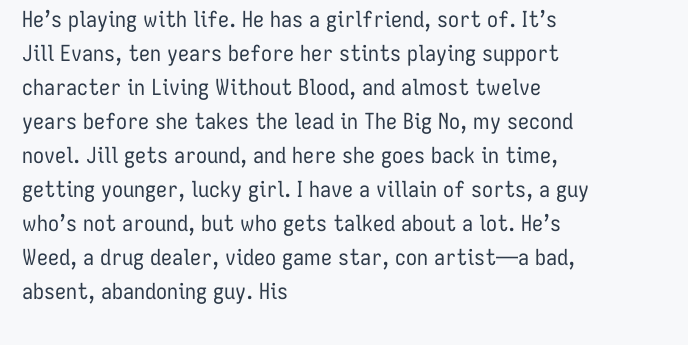He’s playing with life. He has a girlfriend, sort of. It’s Jill Evans, ten years before her stints playing support character in Living Without Blood, and almost twelve years before she takes the lead in The Big No, my second novel. Jill gets around, and here she goes back in time, getting younger, lucky girl. I have a villain of sorts, a guy who’s not around, but who gets talked about a lot. He’s Weed, a drug dealer, video game star, con artist—a bad, absent, abandoning guy. His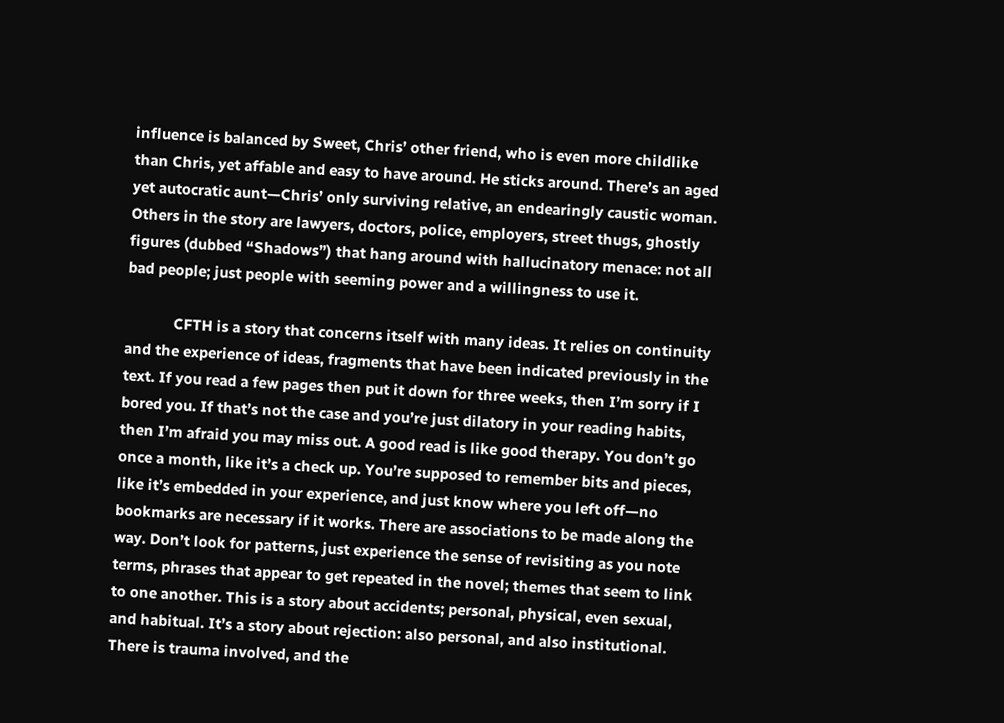influence is balanced by Sweet, Chris’ other friend, who is even more childlike than Chris, yet affable and easy to have around. He sticks around. There’s an aged yet autocratic aunt—Chris’ only surviving relative, an endearingly caustic woman. Others in the story are lawyers, doctors, police, employers, street thugs, ghostly figures (dubbed “Shadows”) that hang around with hallucinatory menace: not all bad people; just people with seeming power and a willingness to use it.

            CFTH is a story that concerns itself with many ideas. It relies on continuity and the experience of ideas, fragments that have been indicated previously in the text. If you read a few pages then put it down for three weeks, then I’m sorry if I bored you. If that’s not the case and you’re just dilatory in your reading habits, then I’m afraid you may miss out. A good read is like good therapy. You don’t go once a month, like it’s a check up. You’re supposed to remember bits and pieces, like it’s embedded in your experience, and just know where you left off—no bookmarks are necessary if it works. There are associations to be made along the way. Don’t look for patterns, just experience the sense of revisiting as you note terms, phrases that appear to get repeated in the novel; themes that seem to link to one another. This is a story about accidents; personal, physical, even sexual, and habitual. It’s a story about rejection: also personal, and also institutional. There is trauma involved, and the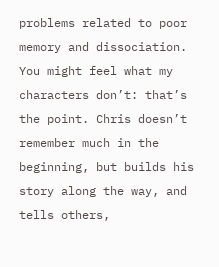problems related to poor memory and dissociation. You might feel what my characters don’t: that’s the point. Chris doesn’t remember much in the beginning, but builds his story along the way, and tells others,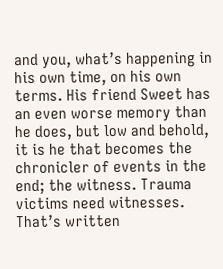and you, what’s happening in his own time, on his own terms. His friend Sweet has an even worse memory than he does, but low and behold, it is he that becomes the chronicler of events in the end; the witness. Trauma victims need witnesses. That’s written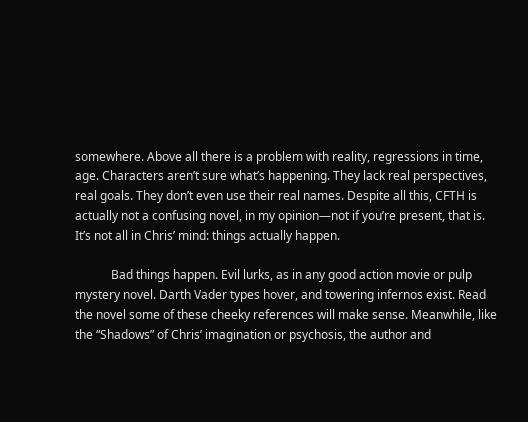somewhere. Above all there is a problem with reality, regressions in time, age. Characters aren’t sure what’s happening. They lack real perspectives, real goals. They don’t even use their real names. Despite all this, CFTH is actually not a confusing novel, in my opinion—not if you’re present, that is. It’s not all in Chris’ mind: things actually happen.

            Bad things happen. Evil lurks, as in any good action movie or pulp mystery novel. Darth Vader types hover, and towering infernos exist. Read the novel some of these cheeky references will make sense. Meanwhile, like the “Shadows” of Chris’ imagination or psychosis, the author and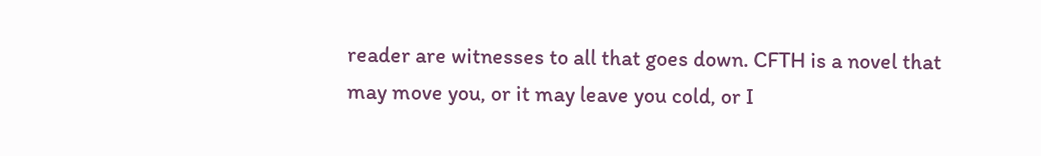reader are witnesses to all that goes down. CFTH is a novel that may move you, or it may leave you cold, or I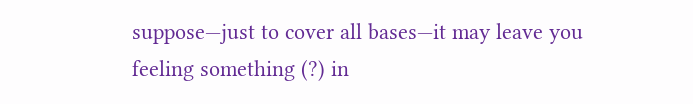suppose—just to cover all bases—it may leave you feeling something (?) in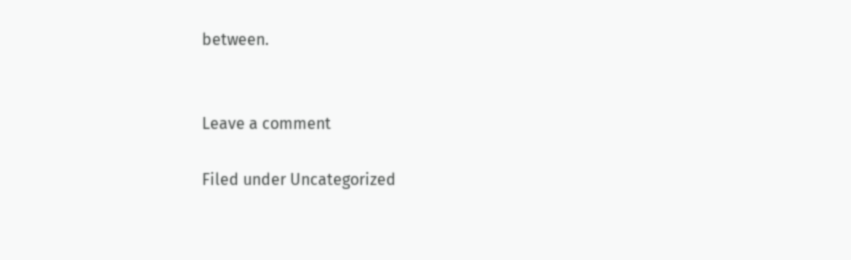between.


Leave a comment

Filed under Uncategorized